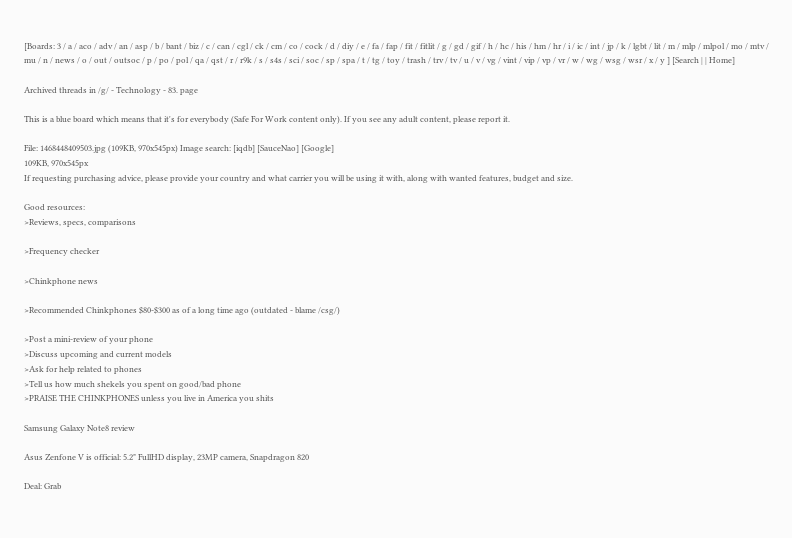[Boards: 3 / a / aco / adv / an / asp / b / bant / biz / c / can / cgl / ck / cm / co / cock / d / diy / e / fa / fap / fit / fitlit / g / gd / gif / h / hc / his / hm / hr / i / ic / int / jp / k / lgbt / lit / m / mlp / mlpol / mo / mtv / mu / n / news / o / out / outsoc / p / po / pol / qa / qst / r / r9k / s / s4s / sci / soc / sp / spa / t / tg / toy / trash / trv / tv / u / v / vg / vint / vip / vp / vr / w / wg / wsg / wsr / x / y ] [Search | | Home]

Archived threads in /g/ - Technology - 83. page

This is a blue board which means that it's for everybody (Safe For Work content only). If you see any adult content, please report it.

File: 1468448409503.jpg (109KB, 970x545px) Image search: [iqdb] [SauceNao] [Google]
109KB, 970x545px
If requesting purchasing advice, please provide your country and what carrier you will be using it with, along with wanted features, budget and size.

Good resources:
>Reviews, specs, comparisons

>Frequency checker

>Chinkphone news

>Recommended Chinkphones $80-$300 as of a long time ago (outdated - blame /csg/)

>Post a mini-review of your phone
>Discuss upcoming and current models
>Ask for help related to phones
>Tell us how much shekels you spent on good/bad phone
>PRAISE THE CHINKPHONES unless you live in America you shits

Samsung Galaxy Note8 review

Asus Zenfone V is official: 5.2" FullHD display, 23MP camera, Snapdragon 820

Deal: Grab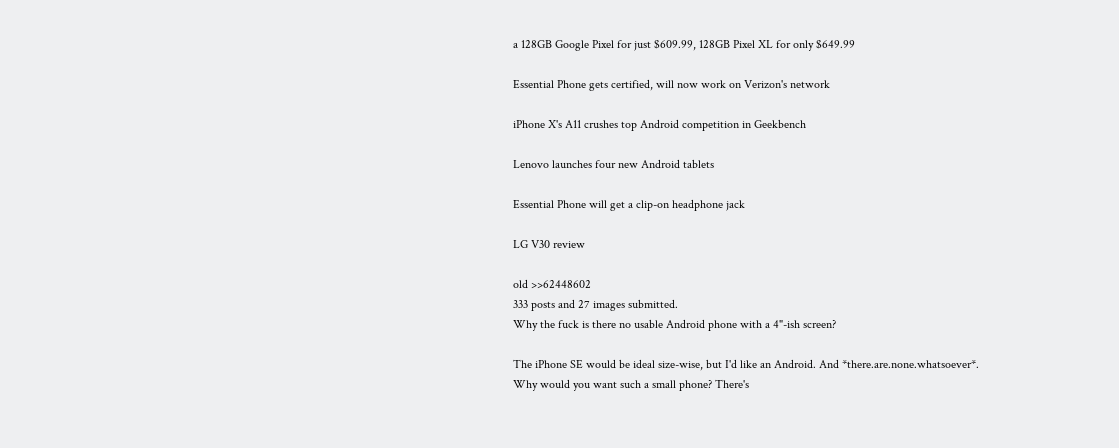a 128GB Google Pixel for just $609.99, 128GB Pixel XL for only $649.99

Essential Phone gets certified, will now work on Verizon's network

iPhone X's A11 crushes top Android competition in Geekbench

Lenovo launches four new Android tablets

Essential Phone will get a clip-on headphone jack

LG V30 review

old >>62448602
333 posts and 27 images submitted.
Why the fuck is there no usable Android phone with a 4"-ish screen?

The iPhone SE would be ideal size-wise, but I'd like an Android. And *there.are.none.whatsoever*.
Why would you want such a small phone? There's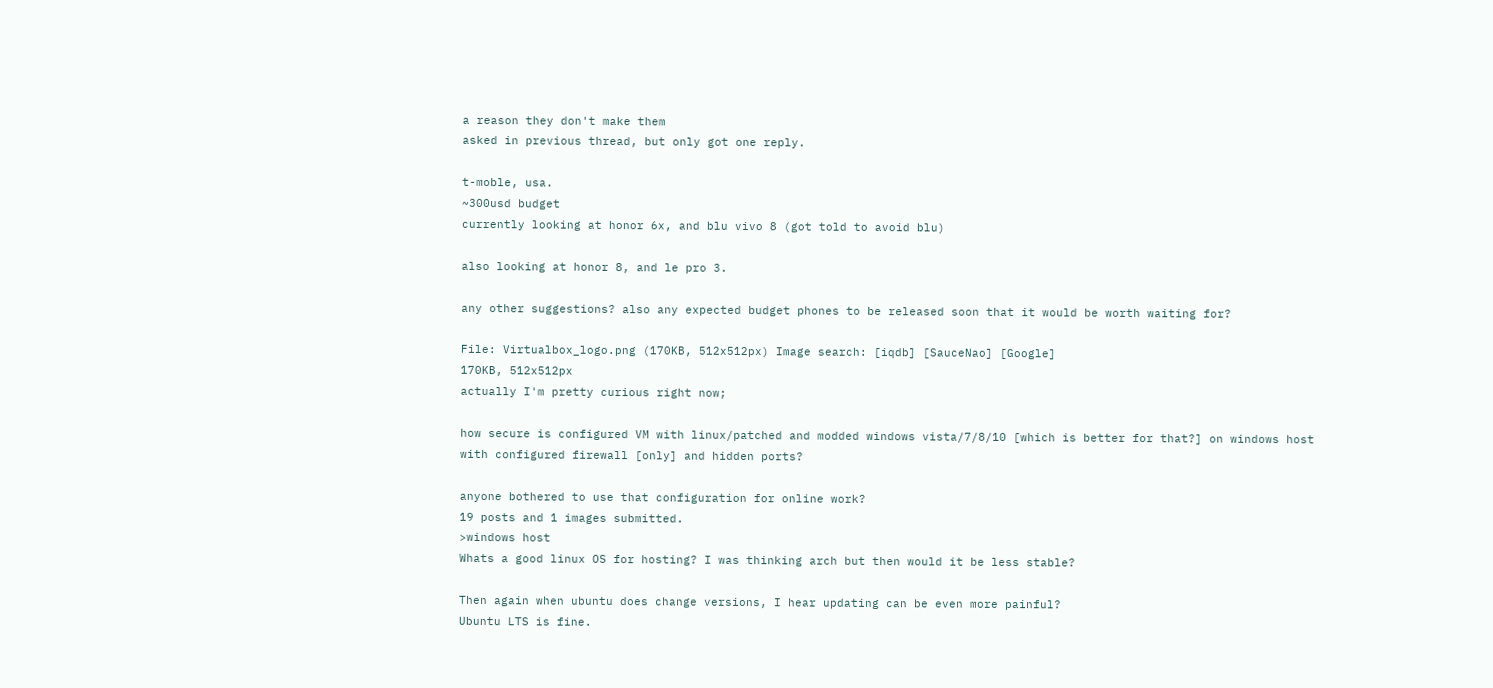a reason they don't make them
asked in previous thread, but only got one reply.

t-moble, usa.
~300usd budget
currently looking at honor 6x, and blu vivo 8 (got told to avoid blu)

also looking at honor 8, and le pro 3.

any other suggestions? also any expected budget phones to be released soon that it would be worth waiting for?

File: Virtualbox_logo.png (170KB, 512x512px) Image search: [iqdb] [SauceNao] [Google]
170KB, 512x512px
actually I'm pretty curious right now;

how secure is configured VM with linux/patched and modded windows vista/7/8/10 [which is better for that?] on windows host with configured firewall [only] and hidden ports?

anyone bothered to use that configuration for online work?
19 posts and 1 images submitted.
>windows host
Whats a good linux OS for hosting? I was thinking arch but then would it be less stable?

Then again when ubuntu does change versions, I hear updating can be even more painful?
Ubuntu LTS is fine.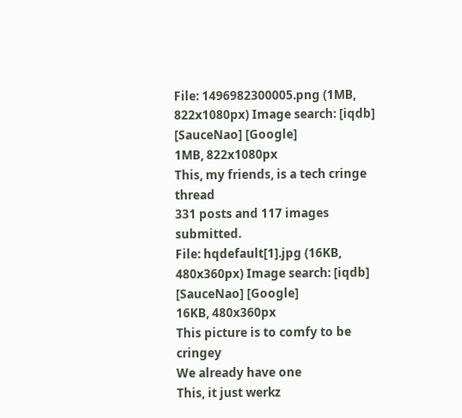File: 1496982300005.png (1MB, 822x1080px) Image search: [iqdb] [SauceNao] [Google]
1MB, 822x1080px
This, my friends, is a tech cringe thread
331 posts and 117 images submitted.
File: hqdefault[1].jpg (16KB, 480x360px) Image search: [iqdb] [SauceNao] [Google]
16KB, 480x360px
This picture is to comfy to be cringey
We already have one
This, it just werkz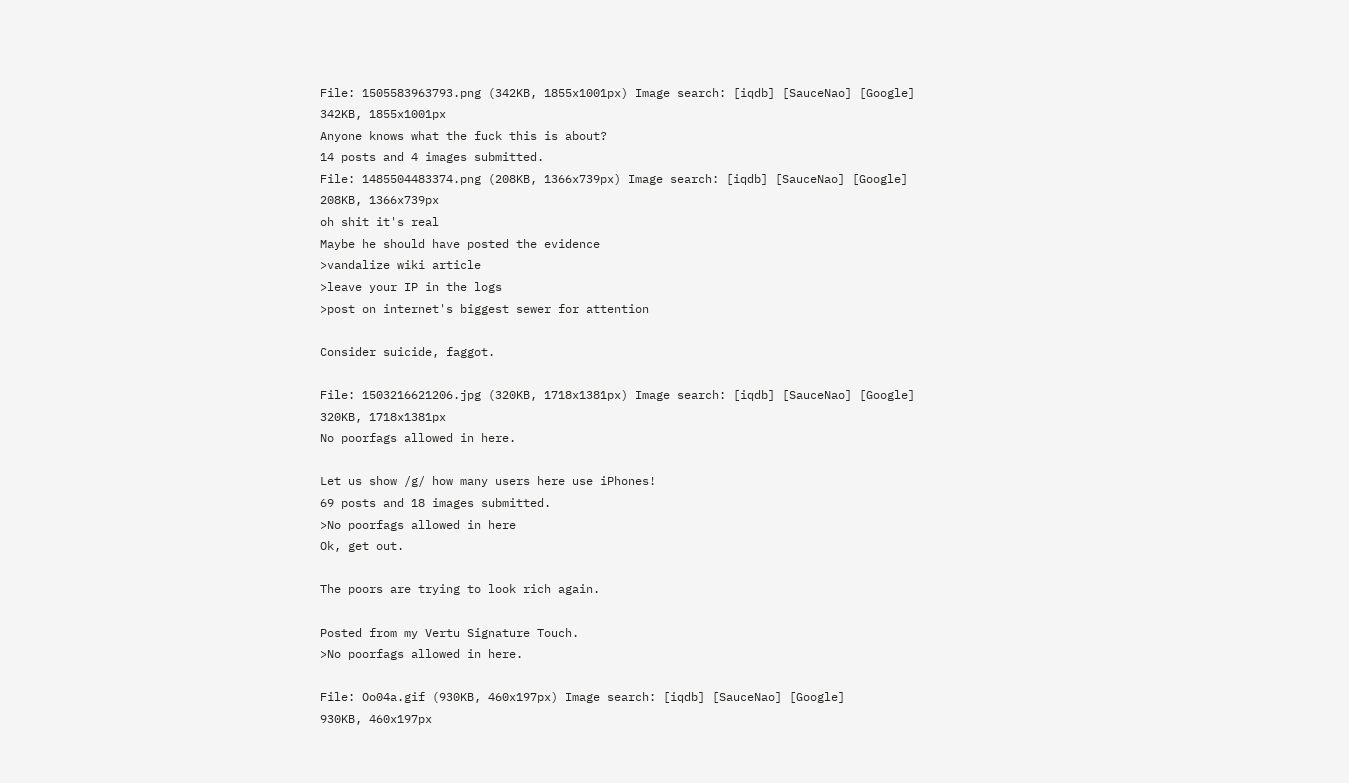File: 1505583963793.png (342KB, 1855x1001px) Image search: [iqdb] [SauceNao] [Google]
342KB, 1855x1001px
Anyone knows what the fuck this is about?
14 posts and 4 images submitted.
File: 1485504483374.png (208KB, 1366x739px) Image search: [iqdb] [SauceNao] [Google]
208KB, 1366x739px
oh shit it's real
Maybe he should have posted the evidence
>vandalize wiki article
>leave your IP in the logs
>post on internet's biggest sewer for attention

Consider suicide, faggot.

File: 1503216621206.jpg (320KB, 1718x1381px) Image search: [iqdb] [SauceNao] [Google]
320KB, 1718x1381px
No poorfags allowed in here.

Let us show /g/ how many users here use iPhones!
69 posts and 18 images submitted.
>No poorfags allowed in here
Ok, get out.

The poors are trying to look rich again.

Posted from my Vertu Signature Touch.
>No poorfags allowed in here.

File: Oo04a.gif (930KB, 460x197px) Image search: [iqdb] [SauceNao] [Google]
930KB, 460x197px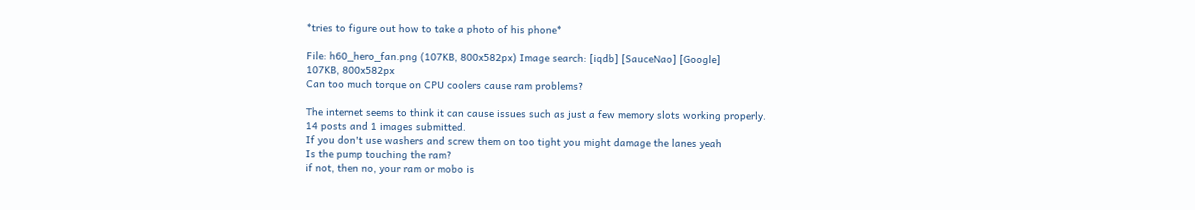*tries to figure out how to take a photo of his phone*

File: h60_hero_fan.png (107KB, 800x582px) Image search: [iqdb] [SauceNao] [Google]
107KB, 800x582px
Can too much torque on CPU coolers cause ram problems?

The internet seems to think it can cause issues such as just a few memory slots working properly.
14 posts and 1 images submitted.
If you don't use washers and screw them on too tight you might damage the lanes yeah
Is the pump touching the ram?
if not, then no, your ram or mobo is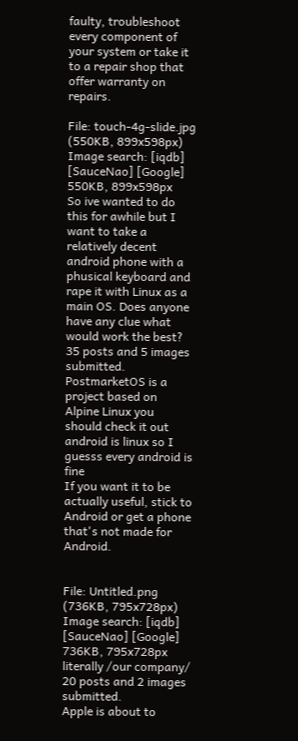faulty, troubleshoot every component of your system or take it to a repair shop that offer warranty on repairs.

File: touch-4g-slide.jpg (550KB, 899x598px) Image search: [iqdb] [SauceNao] [Google]
550KB, 899x598px
So ive wanted to do this for awhile but I want to take a relatively decent android phone with a phusical keyboard and rape it with Linux as a main OS. Does anyone have any clue what would work the best?
35 posts and 5 images submitted.
PostmarketOS is a project based on Alpine Linux you should check it out
android is linux so I guesss every android is fine
If you want it to be actually useful, stick to Android or get a phone that's not made for Android.


File: Untitled.png (736KB, 795x728px) Image search: [iqdb] [SauceNao] [Google]
736KB, 795x728px
literally /our company/
20 posts and 2 images submitted.
Apple is about to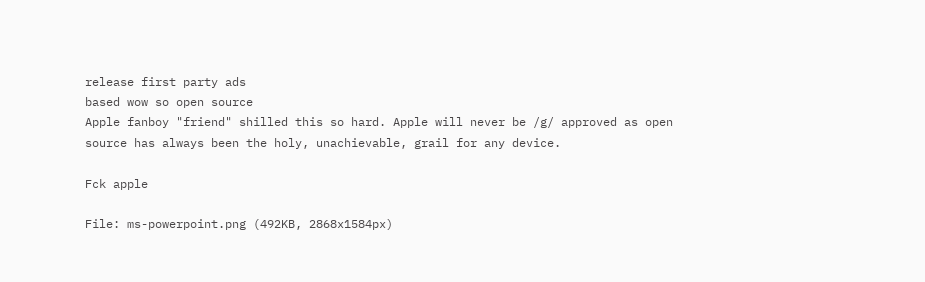release first party ads
based wow so open source
Apple fanboy "friend" shilled this so hard. Apple will never be /g/ approved as open source has always been the holy, unachievable, grail for any device.

Fck apple

File: ms-powerpoint.png (492KB, 2868x1584px)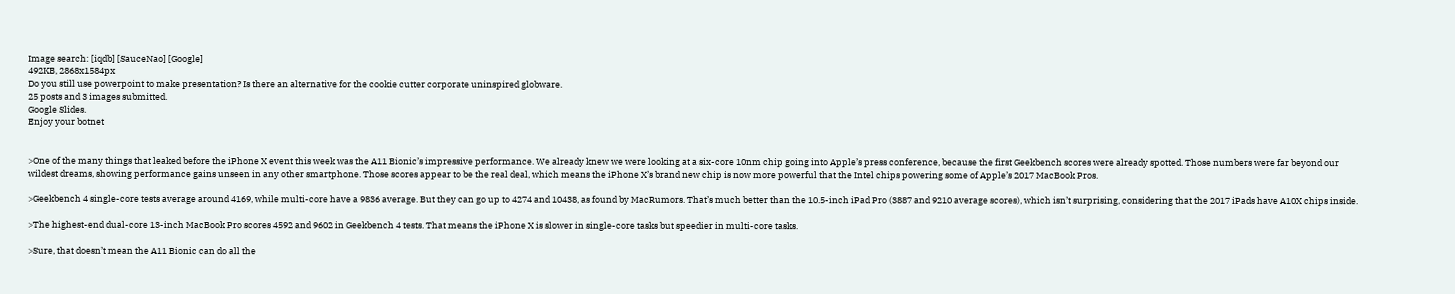Image search: [iqdb] [SauceNao] [Google]
492KB, 2868x1584px
Do you still use powerpoint to make presentation? Is there an alternative for the cookie cutter corporate uninspired globware.
25 posts and 3 images submitted.
Google Slides.
Enjoy your botnet


>One of the many things that leaked before the iPhone X event this week was the A11 Bionic’s impressive performance. We already knew we were looking at a six-core 10nm chip going into Apple’s press conference, because the first Geekbench scores were already spotted. Those numbers were far beyond our wildest dreams, showing performance gains unseen in any other smartphone. Those scores appear to be the real deal, which means the iPhone X’s brand new chip is now more powerful that the Intel chips powering some of Apple’s 2017 MacBook Pros.

>Geekbench 4 single-core tests average around 4169, while multi-core have a 9836 average. But they can go up to 4274 and 10438, as found by MacRumors. That’s much better than the 10.5-inch iPad Pro (3887 and 9210 average scores), which isn’t surprising, considering that the 2017 iPads have A10X chips inside.

>The highest-end dual-core 13-inch MacBook Pro scores 4592 and 9602 in Geekbench 4 tests. That means the iPhone X is slower in single-core tasks but speedier in multi-core tasks.

>Sure, that doesn’t mean the A11 Bionic can do all the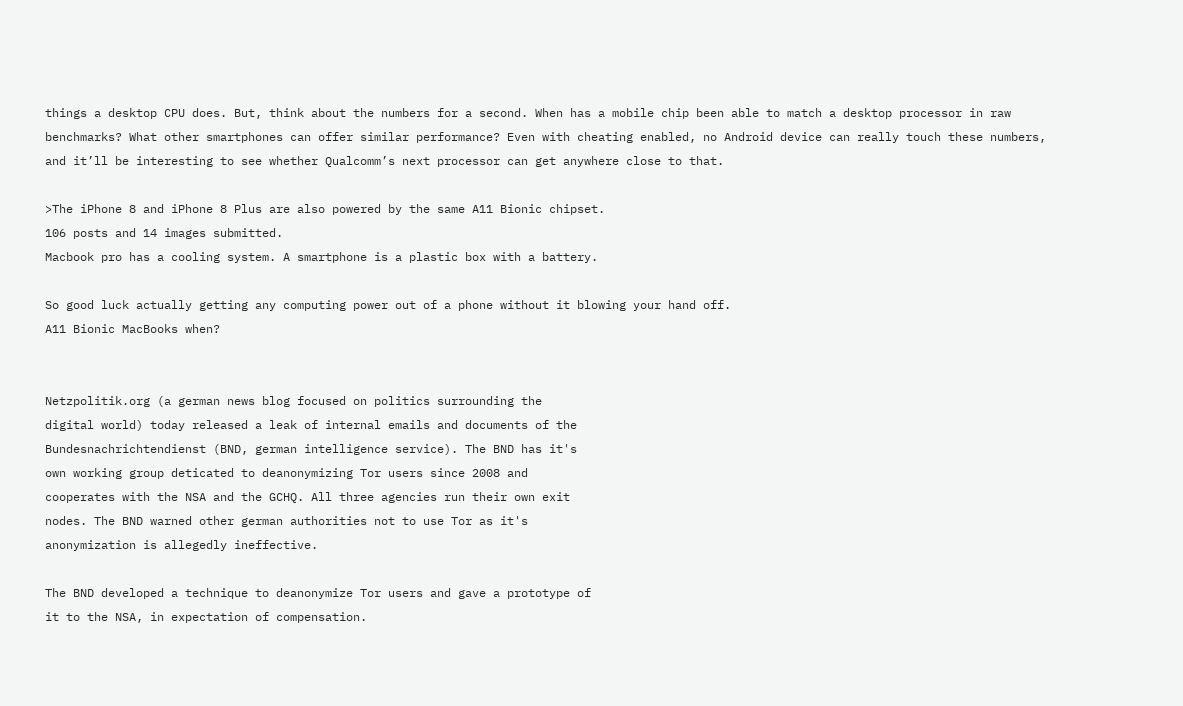things a desktop CPU does. But, think about the numbers for a second. When has a mobile chip been able to match a desktop processor in raw benchmarks? What other smartphones can offer similar performance? Even with cheating enabled, no Android device can really touch these numbers, and it’ll be interesting to see whether Qualcomm’s next processor can get anywhere close to that.

>The iPhone 8 and iPhone 8 Plus are also powered by the same A11 Bionic chipset.
106 posts and 14 images submitted.
Macbook pro has a cooling system. A smartphone is a plastic box with a battery.

So good luck actually getting any computing power out of a phone without it blowing your hand off.
A11 Bionic MacBooks when?


Netzpolitik.org (a german news blog focused on politics surrounding the
digital world) today released a leak of internal emails and documents of the
Bundesnachrichtendienst (BND, german intelligence service). The BND has it's
own working group deticated to deanonymizing Tor users since 2008 and
cooperates with the NSA and the GCHQ. All three agencies run their own exit
nodes. The BND warned other german authorities not to use Tor as it's
anonymization is allegedly ineffective.

The BND developed a technique to deanonymize Tor users and gave a prototype of
it to the NSA, in expectation of compensation.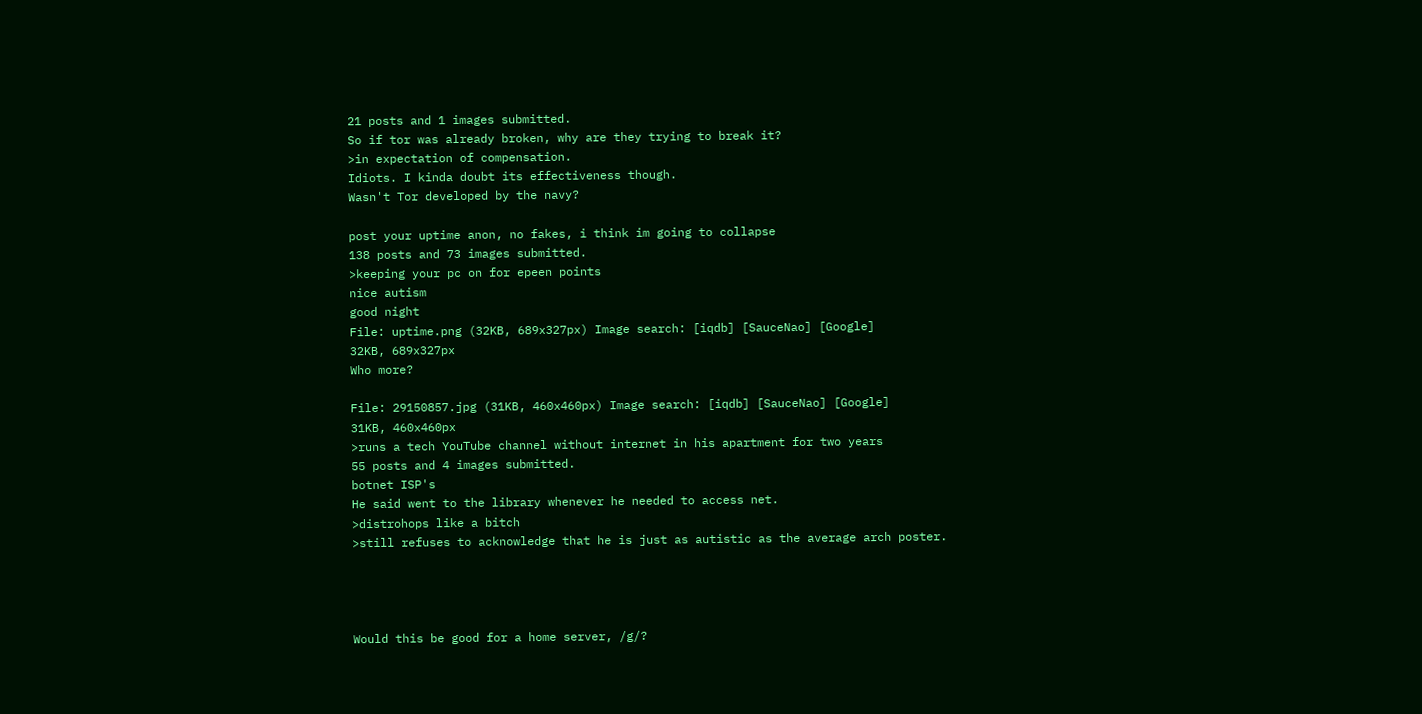21 posts and 1 images submitted.
So if tor was already broken, why are they trying to break it?
>in expectation of compensation.
Idiots. I kinda doubt its effectiveness though.
Wasn't Tor developed by the navy?

post your uptime anon, no fakes, i think im going to collapse
138 posts and 73 images submitted.
>keeping your pc on for epeen points
nice autism
good night
File: uptime.png (32KB, 689x327px) Image search: [iqdb] [SauceNao] [Google]
32KB, 689x327px
Who more?

File: 29150857.jpg (31KB, 460x460px) Image search: [iqdb] [SauceNao] [Google]
31KB, 460x460px
>runs a tech YouTube channel without internet in his apartment for two years
55 posts and 4 images submitted.
botnet ISP's
He said went to the library whenever he needed to access net.
>distrohops like a bitch
>still refuses to acknowledge that he is just as autistic as the average arch poster.




Would this be good for a home server, /g/?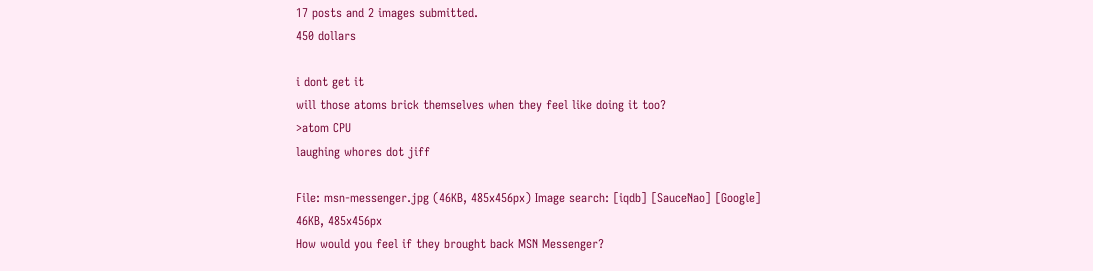17 posts and 2 images submitted.
450 dollars

i dont get it
will those atoms brick themselves when they feel like doing it too?
>atom CPU
laughing whores dot jiff

File: msn-messenger.jpg (46KB, 485x456px) Image search: [iqdb] [SauceNao] [Google]
46KB, 485x456px
How would you feel if they brought back MSN Messenger?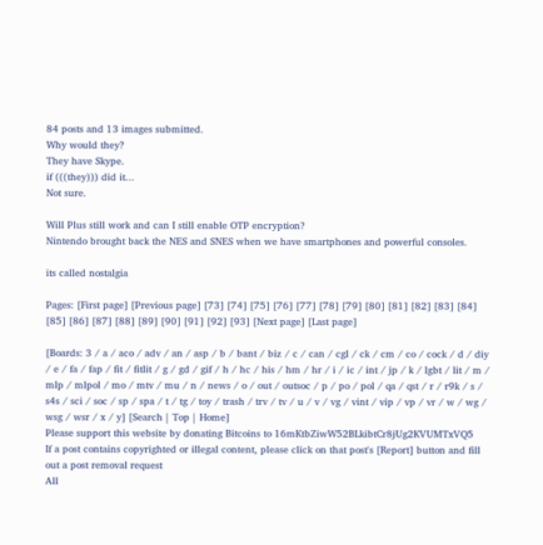84 posts and 13 images submitted.
Why would they?
They have Skype.
if (((they))) did it...
Not sure.

Will Plus still work and can I still enable OTP encryption?
Nintendo brought back the NES and SNES when we have smartphones and powerful consoles.

its called nostalgia

Pages: [First page] [Previous page] [73] [74] [75] [76] [77] [78] [79] [80] [81] [82] [83] [84] [85] [86] [87] [88] [89] [90] [91] [92] [93] [Next page] [Last page]

[Boards: 3 / a / aco / adv / an / asp / b / bant / biz / c / can / cgl / ck / cm / co / cock / d / diy / e / fa / fap / fit / fitlit / g / gd / gif / h / hc / his / hm / hr / i / ic / int / jp / k / lgbt / lit / m / mlp / mlpol / mo / mtv / mu / n / news / o / out / outsoc / p / po / pol / qa / qst / r / r9k / s / s4s / sci / soc / sp / spa / t / tg / toy / trash / trv / tv / u / v / vg / vint / vip / vp / vr / w / wg / wsg / wsr / x / y] [Search | Top | Home]
Please support this website by donating Bitcoins to 16mKtbZiwW52BLkibtCr8jUg2KVUMTxVQ5
If a post contains copyrighted or illegal content, please click on that post's [Report] button and fill out a post removal request
All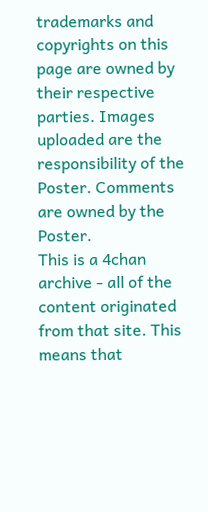trademarks and copyrights on this page are owned by their respective parties. Images uploaded are the responsibility of the Poster. Comments are owned by the Poster.
This is a 4chan archive - all of the content originated from that site. This means that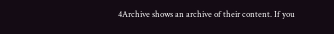4Archive shows an archive of their content. If you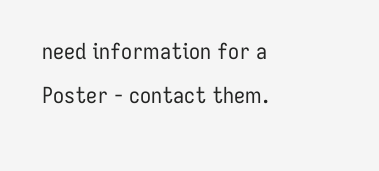need information for a Poster - contact them.